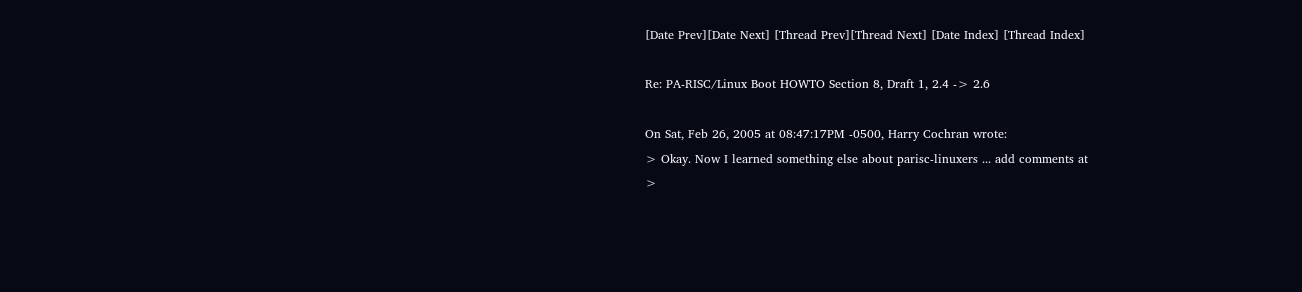[Date Prev][Date Next] [Thread Prev][Thread Next] [Date Index] [Thread Index]

Re: PA-RISC/Linux Boot HOWTO Section 8, Draft 1, 2.4 -> 2.6

On Sat, Feb 26, 2005 at 08:47:17PM -0500, Harry Cochran wrote:
> Okay. Now I learned something else about parisc-linuxers ... add comments at
>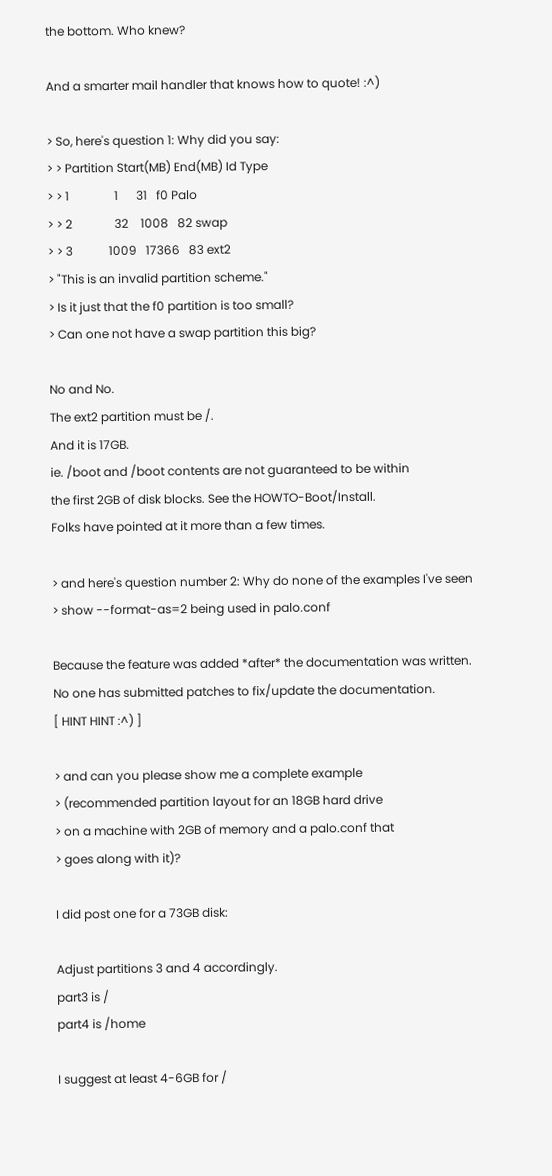the bottom. Who knew?

And a smarter mail handler that knows how to quote! :^)

> So, here's question 1: Why did you say:
> > Partition Start(MB) End(MB) Id Type
> > 1               1      31   f0 Palo
> > 2              32    1008   82 swap
> > 3            1009   17366   83 ext2
> "This is an invalid partition scheme."
> Is it just that the f0 partition is too small?
> Can one not have a swap partition this big?

No and No.
The ext2 partition must be /.
And it is 17GB.
ie. /boot and /boot contents are not guaranteed to be within
the first 2GB of disk blocks. See the HOWTO-Boot/Install.
Folks have pointed at it more than a few times.

> and here's question number 2: Why do none of the examples I've seen
> show --format-as=2 being used in palo.conf

Because the feature was added *after* the documentation was written.
No one has submitted patches to fix/update the documentation.
[ HINT HINT :^) ]

> and can you please show me a complete example
> (recommended partition layout for an 18GB hard drive
> on a machine with 2GB of memory and a palo.conf that
> goes along with it)?

I did post one for a 73GB disk:

Adjust partitions 3 and 4 accordingly.
part3 is /
part4 is /home

I suggest at least 4-6GB for /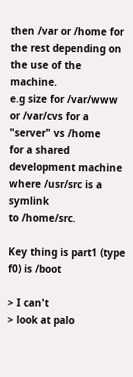then /var or /home for the rest depending on the use of the machine.
e.g size for /var/www or /var/cvs for a "server" vs /home
for a shared development machine where /usr/src is a symlink
to /home/src.

Key thing is part1 (type f0) is /boot

> I can't
> look at palo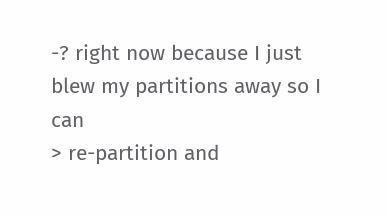-? right now because I just blew my partitions away so I can
> re-partition and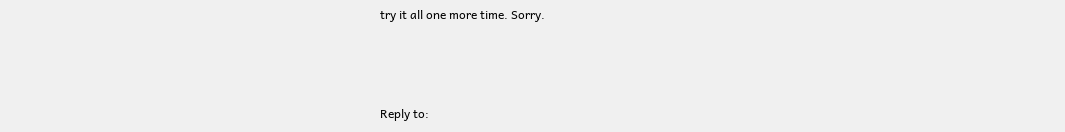try it all one more time. Sorry.



Reply to: